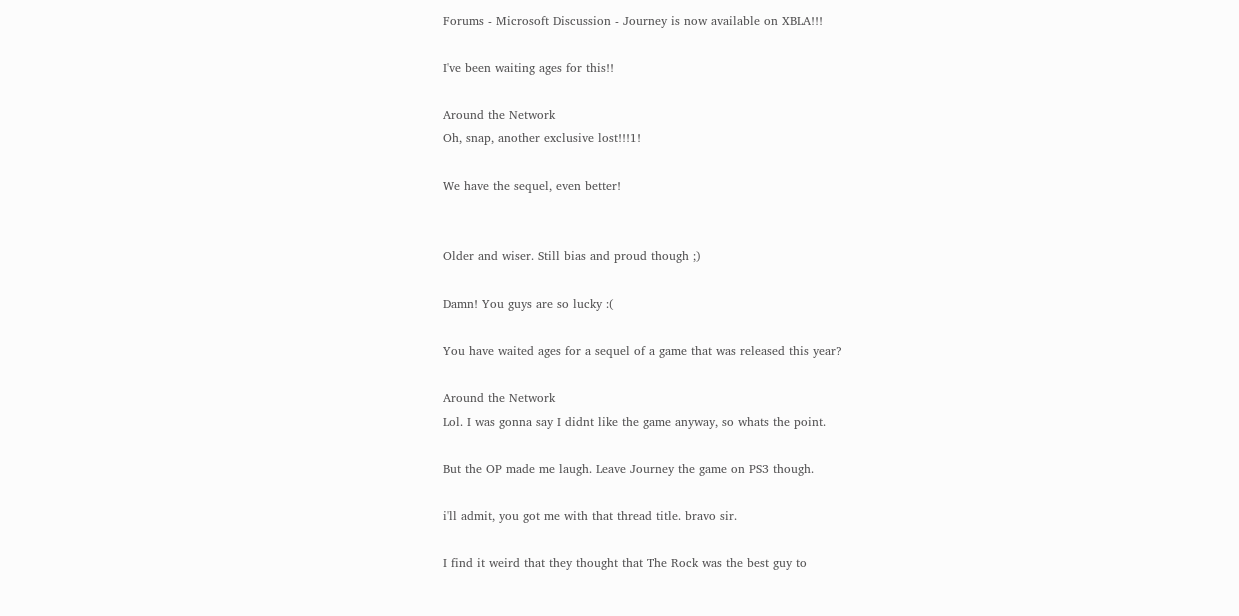Forums - Microsoft Discussion - Journey is now available on XBLA!!!

I've been waiting ages for this!!

Around the Network
Oh, snap, another exclusive lost!!!1!

We have the sequel, even better!


Older and wiser. Still bias and proud though ;)

Damn! You guys are so lucky :(

You have waited ages for a sequel of a game that was released this year?

Around the Network
Lol. I was gonna say I didnt like the game anyway, so whats the point.

But the OP made me laugh. Leave Journey the game on PS3 though.

i'll admit, you got me with that thread title. bravo sir.

I find it weird that they thought that The Rock was the best guy to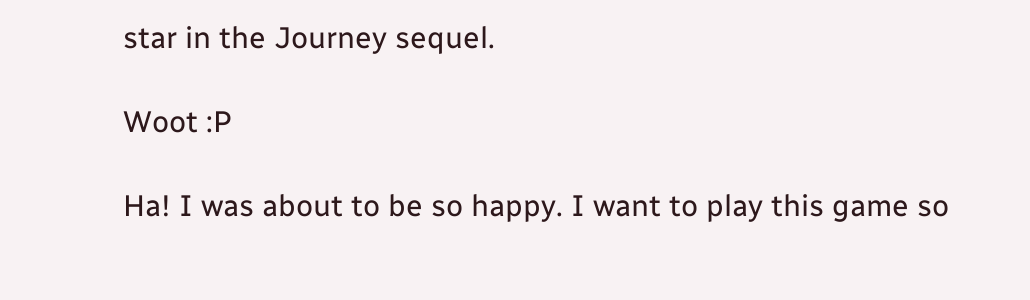star in the Journey sequel.

Woot :P

Ha! I was about to be so happy. I want to play this game so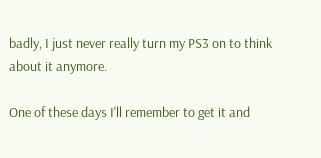badly, I just never really turn my PS3 on to think about it anymore.

One of these days I'll remember to get it and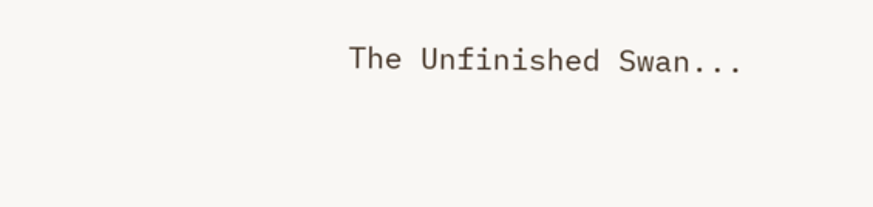The Unfinished Swan...